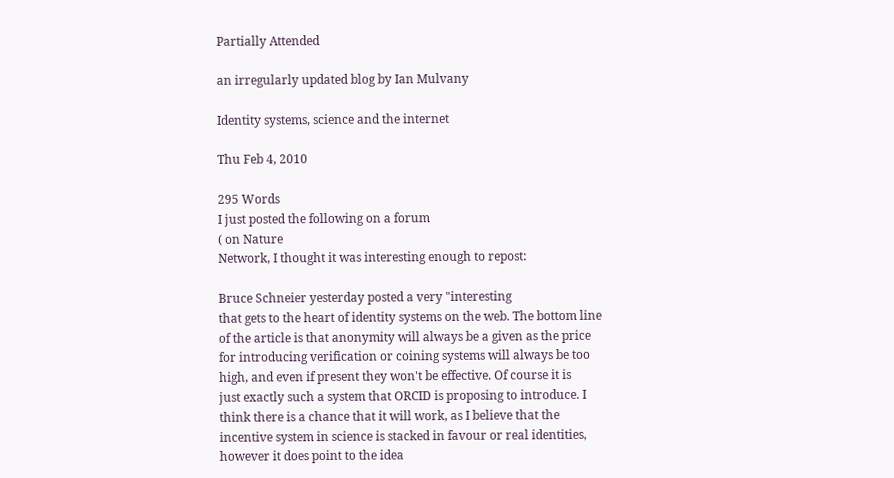Partially Attended

an irregularly updated blog by Ian Mulvany

Identity systems, science and the internet

Thu Feb 4, 2010

295 Words
I just posted the following on a forum
( on Nature
Network, I thought it was interesting enough to repost:

Bruce Schneier yesterday posted a very "interesting
that gets to the heart of identity systems on the web. The bottom line
of the article is that anonymity will always be a given as the price
for introducing verification or coining systems will always be too
high, and even if present they won't be effective. Of course it is
just exactly such a system that ORCID is proposing to introduce. I
think there is a chance that it will work, as I believe that the
incentive system in science is stacked in favour or real identities,
however it does point to the idea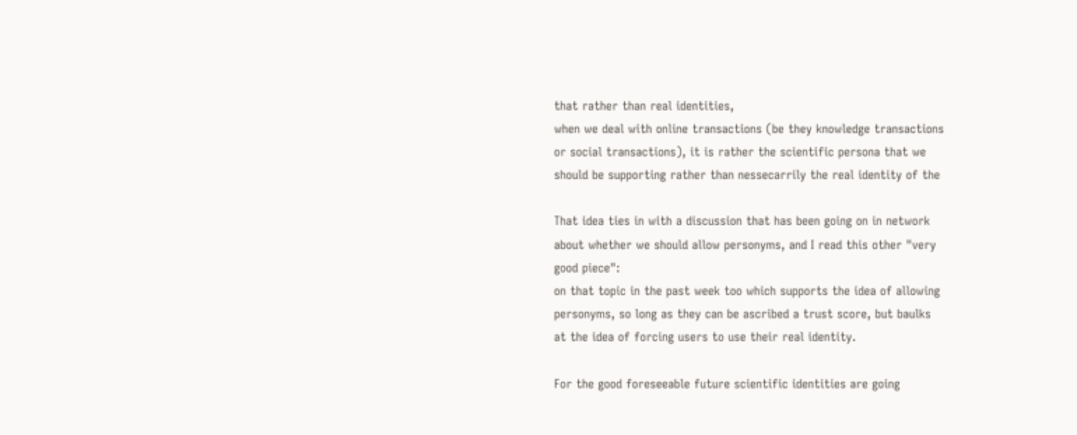that rather than real identities,
when we deal with online transactions (be they knowledge transactions
or social transactions), it is rather the scientific persona that we
should be supporting rather than nessecarrily the real identity of the

That idea ties in with a discussion that has been going on in network
about whether we should allow personyms, and I read this other "very
good piece":
on that topic in the past week too which supports the idea of allowing
personyms, so long as they can be ascribed a trust score, but baulks
at the idea of forcing users to use their real identity.

For the good foreseeable future scientific identities are going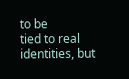to be
tied to real identities, but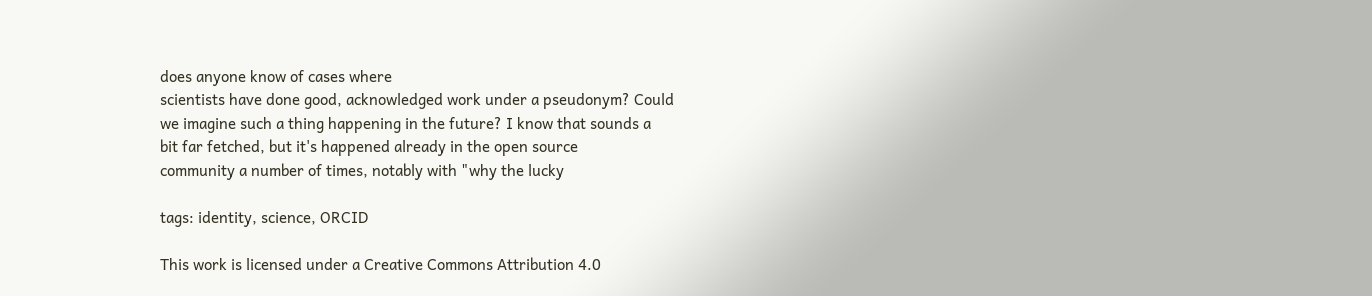does anyone know of cases where
scientists have done good, acknowledged work under a pseudonym? Could
we imagine such a thing happening in the future? I know that sounds a
bit far fetched, but it's happened already in the open source
community a number of times, notably with "why the lucky

tags: identity, science, ORCID

This work is licensed under a Creative Commons Attribution 4.0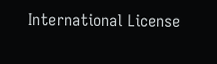International License